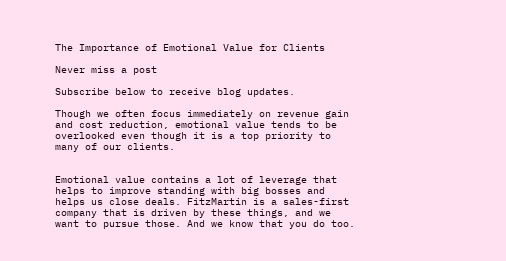The Importance of Emotional Value for Clients

Never miss a post

Subscribe below to receive blog updates.

Though we often focus immediately on revenue gain and cost reduction, emotional value tends to be overlooked even though it is a top priority to many of our clients.


Emotional value contains a lot of leverage that helps to improve standing with big bosses and helps us close deals. FitzMartin is a sales-first company that is driven by these things, and we want to pursue those. And we know that you do too.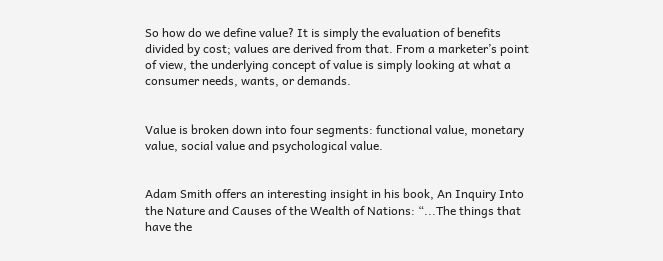So how do we define value? It is simply the evaluation of benefits divided by cost; values are derived from that. From a marketer’s point of view, the underlying concept of value is simply looking at what a consumer needs, wants, or demands.


Value is broken down into four segments: functional value, monetary value, social value and psychological value.


Adam Smith offers an interesting insight in his book, An Inquiry Into the Nature and Causes of the Wealth of Nations: “...The things that have the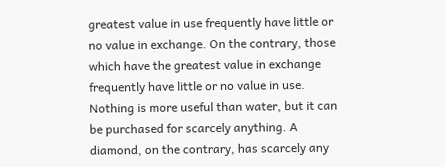greatest value in use frequently have little or no value in exchange. On the contrary, those which have the greatest value in exchange frequently have little or no value in use. Nothing is more useful than water, but it can be purchased for scarcely anything. A diamond, on the contrary, has scarcely any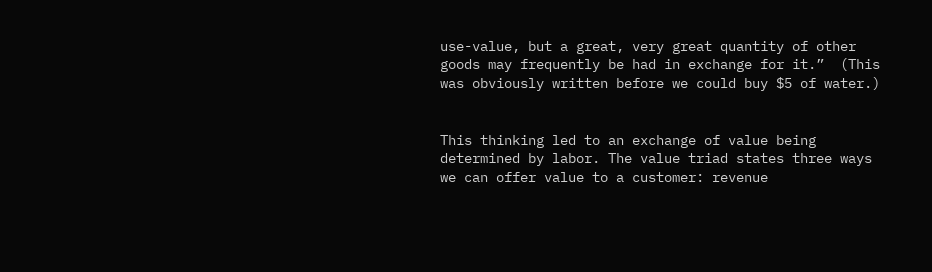use-value, but a great, very great quantity of other goods may frequently be had in exchange for it.”  (This was obviously written before we could buy $5 of water.)


This thinking led to an exchange of value being determined by labor. The value triad states three ways we can offer value to a customer: revenue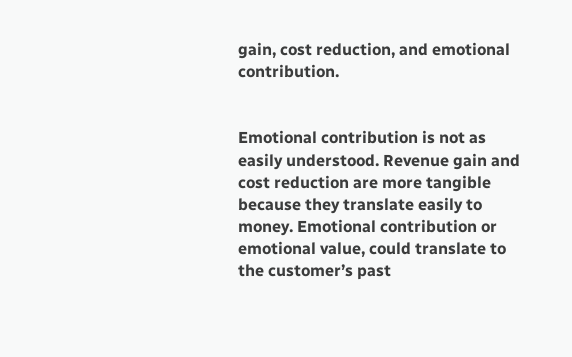gain, cost reduction, and emotional contribution.


Emotional contribution is not as easily understood. Revenue gain and cost reduction are more tangible because they translate easily to money. Emotional contribution or emotional value, could translate to the customer’s past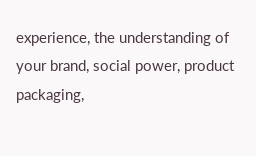experience, the understanding of your brand, social power, product packaging,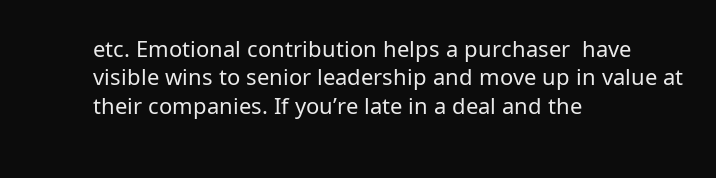etc. Emotional contribution helps a purchaser  have visible wins to senior leadership and move up in value at their companies. If you’re late in a deal and the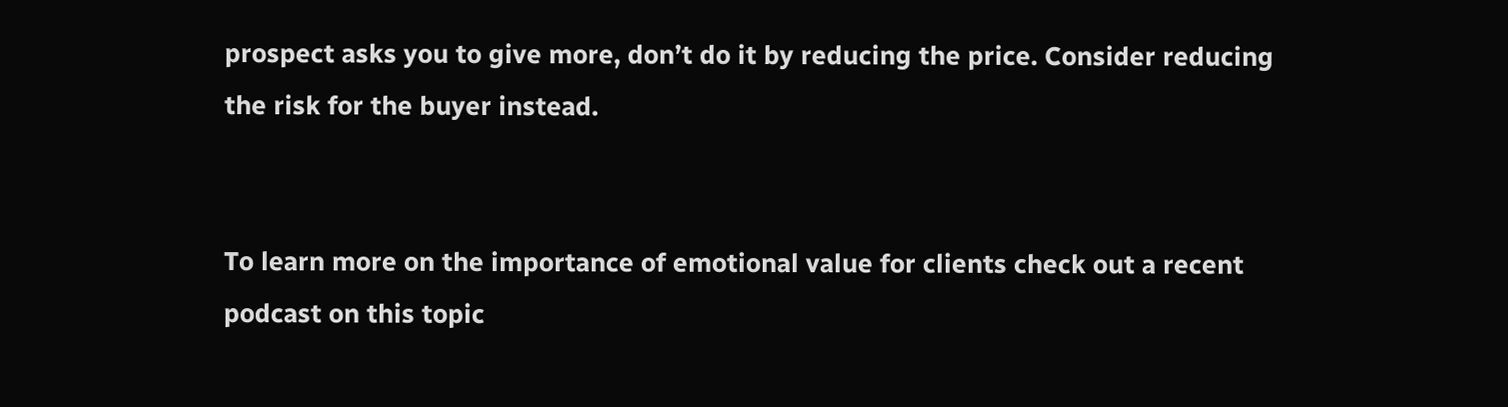prospect asks you to give more, don’t do it by reducing the price. Consider reducing the risk for the buyer instead.


To learn more on the importance of emotional value for clients check out a recent podcast on this topic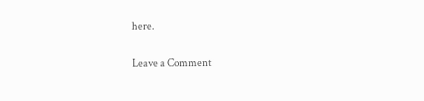here.

Leave a Comment